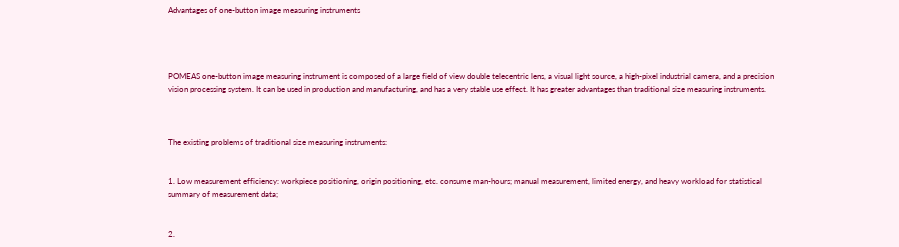Advantages of one-button image measuring instruments




POMEAS one-button image measuring instrument is composed of a large field of view double telecentric lens, a visual light source, a high-pixel industrial camera, and a precision vision processing system. It can be used in production and manufacturing, and has a very stable use effect. It has greater advantages than traditional size measuring instruments.



The existing problems of traditional size measuring instruments:


1. Low measurement efficiency: workpiece positioning, origin positioning, etc. consume man-hours; manual measurement, limited energy, and heavy workload for statistical summary of measurement data;


2.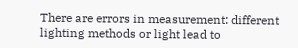There are errors in measurement: different lighting methods or light lead to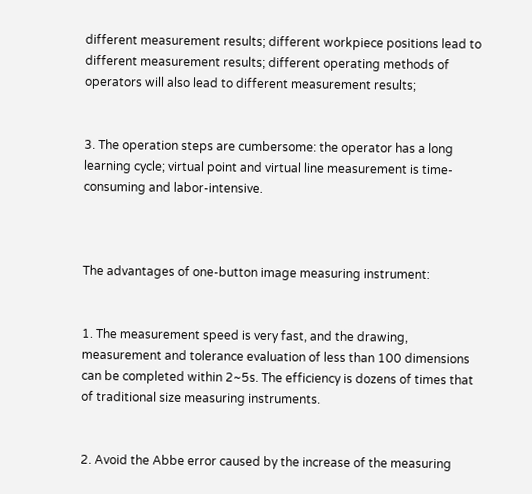different measurement results; different workpiece positions lead to different measurement results; different operating methods of operators will also lead to different measurement results;


3. The operation steps are cumbersome: the operator has a long learning cycle; virtual point and virtual line measurement is time-consuming and labor-intensive.



The advantages of one-button image measuring instrument:


1. The measurement speed is very fast, and the drawing, measurement and tolerance evaluation of less than 100 dimensions can be completed within 2~5s. The efficiency is dozens of times that of traditional size measuring instruments.


2. Avoid the Abbe error caused by the increase of the measuring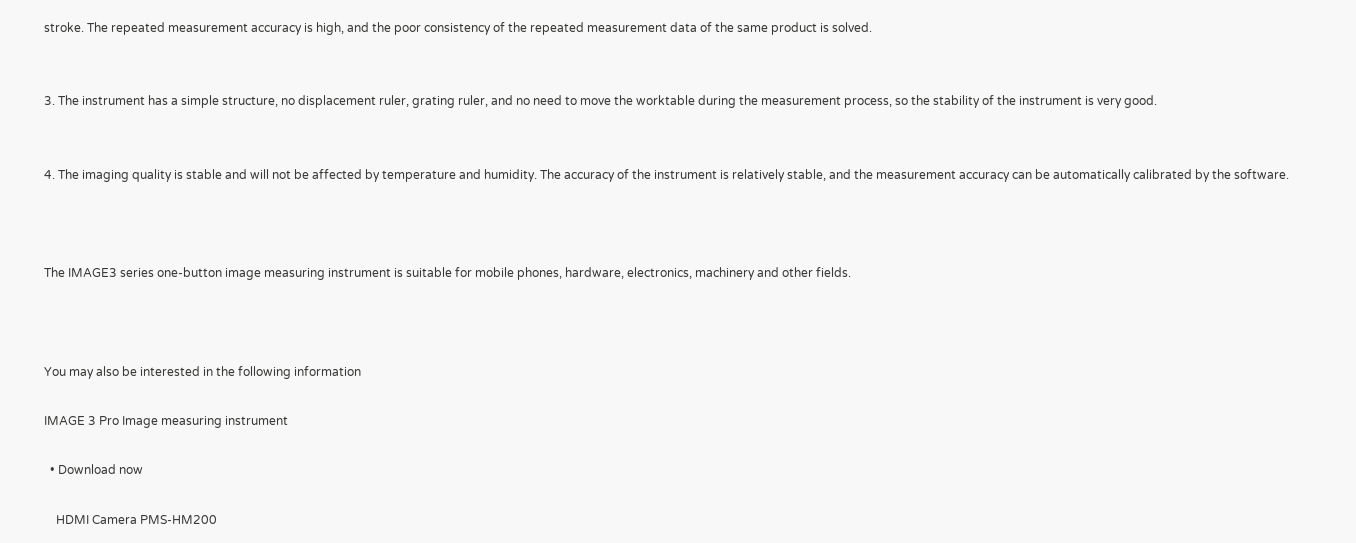stroke. The repeated measurement accuracy is high, and the poor consistency of the repeated measurement data of the same product is solved.


3. The instrument has a simple structure, no displacement ruler, grating ruler, and no need to move the worktable during the measurement process, so the stability of the instrument is very good.


4. The imaging quality is stable and will not be affected by temperature and humidity. The accuracy of the instrument is relatively stable, and the measurement accuracy can be automatically calibrated by the software.



The IMAGE3 series one-button image measuring instrument is suitable for mobile phones, hardware, electronics, machinery and other fields.



You may also be interested in the following information

IMAGE 3 Pro Image measuring instrument

  • Download now

    HDMI Camera PMS-HM200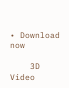• Download now

    3D Video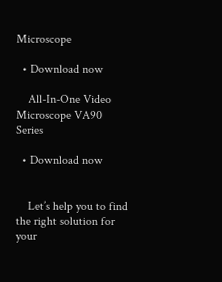Microscope

  • Download now

    All-In-One Video Microscope VA90 Series

  • Download now


    Let’s help you to find the right solution for your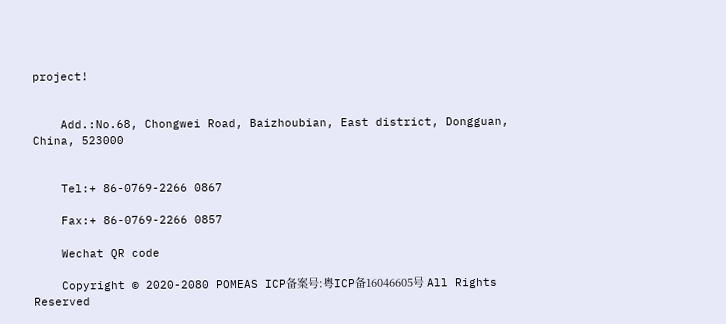project!


    Add.:No.68, Chongwei Road, Baizhoubian, East district, Dongguan, China, 523000


    Tel:+ 86-0769-2266 0867

    Fax:+ 86-0769-2266 0857

    Wechat QR code

    Copyright © 2020-2080 POMEAS ICP备案号:粤ICP备16046605号 All Rights Reserved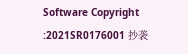Software Copyright :2021SR0176001 抄袭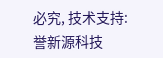必究, 技术支持:誉新源科技